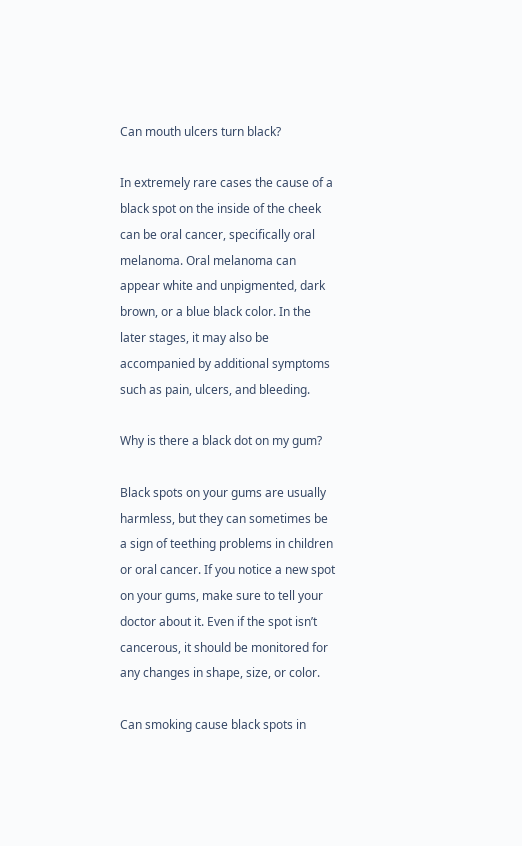Can mouth ulcers turn black?

In extremely rare cases the cause of a black spot on the inside of the cheek can be oral cancer, specifically oral melanoma. Oral melanoma can appear white and unpigmented, dark brown, or a blue black color. In the later stages, it may also be accompanied by additional symptoms such as pain, ulcers, and bleeding.

Why is there a black dot on my gum?

Black spots on your gums are usually harmless, but they can sometimes be a sign of teething problems in children or oral cancer. If you notice a new spot on your gums, make sure to tell your doctor about it. Even if the spot isn’t cancerous, it should be monitored for any changes in shape, size, or color.

Can smoking cause black spots in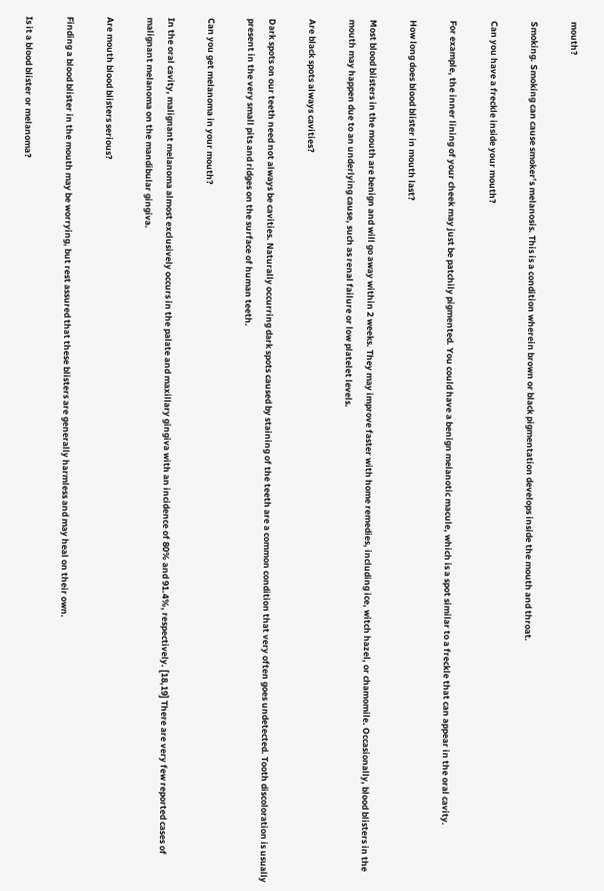mouth?

Smoking. Smoking can cause smoker’s melanosis. This is a condition wherein brown or black pigmentation develops inside the mouth and throat.

Can you have a freckle inside your mouth?

For example, the inner lining of your cheek may just be patchily pigmented. You could have a benign melanotic macule, which is a spot similar to a freckle that can appear in the oral cavity.

How long does blood blister in mouth last?

Most blood blisters in the mouth are benign and will go away within 2 weeks. They may improve faster with home remedies, including ice, witch hazel, or chamomile. Occasionally, blood blisters in the mouth may happen due to an underlying cause, such as renal failure or low platelet levels.

Are black spots always cavities?

Dark spots on our teeth need not always be cavities. Naturally occurring dark spots caused by staining of the teeth are a common condition that very often goes undetected. Tooth discoloration is usually present in the very small pits and ridges on the surface of human teeth.

Can you get melanoma in your mouth?

In the oral cavity, malignant melanoma almost exclusively occurs in the palate and maxillary gingiva with an incidence of 80% and 91.4%, respectively. [18,19] There are very few reported cases of malignant melanoma on the mandibular gingiva.

Are mouth blood blisters serious?

Finding a blood blister in the mouth may be worrying, but rest assured that these blisters are generally harmless and may heal on their own.

Is it a blood blister or melanoma?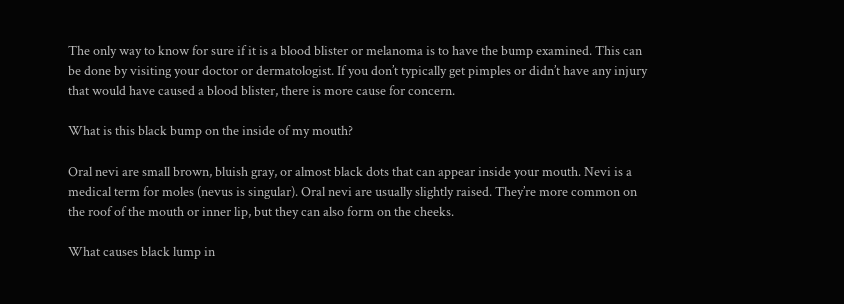The only way to know for sure if it is a blood blister or melanoma is to have the bump examined. This can be done by visiting your doctor or dermatologist. If you don’t typically get pimples or didn’t have any injury that would have caused a blood blister, there is more cause for concern.

What is this black bump on the inside of my mouth?

Oral nevi are small brown, bluish gray, or almost black dots that can appear inside your mouth. Nevi is a medical term for moles (nevus is singular). Oral nevi are usually slightly raised. They’re more common on the roof of the mouth or inner lip, but they can also form on the cheeks.

What causes black lump in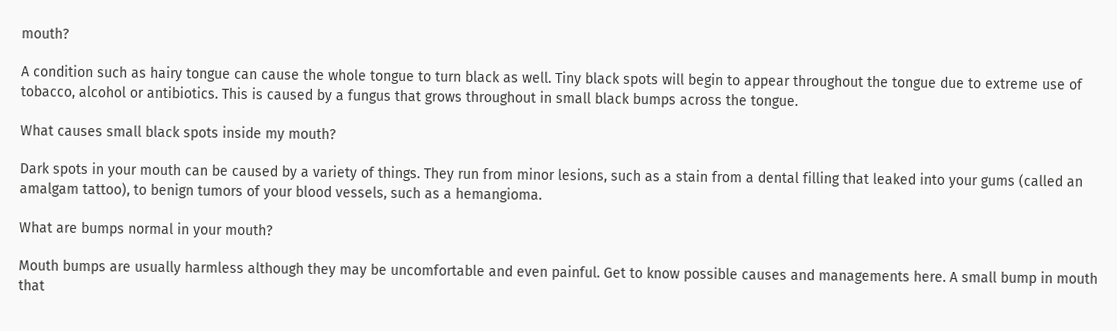mouth?

A condition such as hairy tongue can cause the whole tongue to turn black as well. Tiny black spots will begin to appear throughout the tongue due to extreme use of tobacco, alcohol or antibiotics. This is caused by a fungus that grows throughout in small black bumps across the tongue.

What causes small black spots inside my mouth?

Dark spots in your mouth can be caused by a variety of things. They run from minor lesions, such as a stain from a dental filling that leaked into your gums (called an amalgam tattoo), to benign tumors of your blood vessels, such as a hemangioma.

What are bumps normal in your mouth?

Mouth bumps are usually harmless although they may be uncomfortable and even painful. Get to know possible causes and managements here. A small bump in mouth that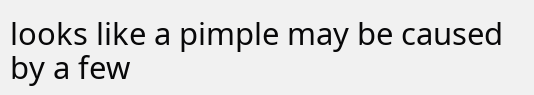looks like a pimple may be caused by a few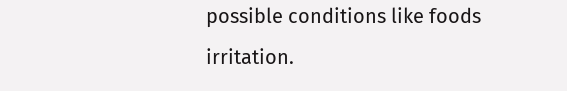possible conditions like foods irritation.